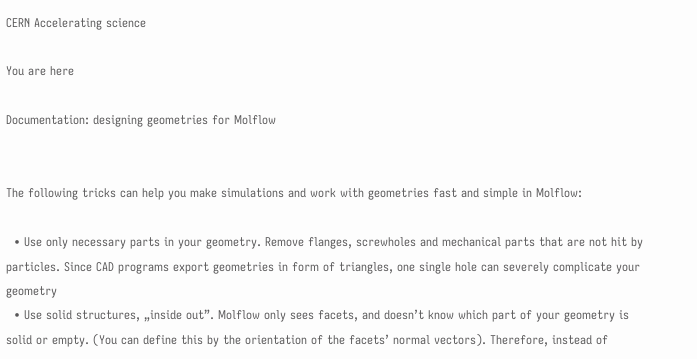CERN Accelerating science

You are here

Documentation: designing geometries for Molflow


The following tricks can help you make simulations and work with geometries fast and simple in Molflow:

  • Use only necessary parts in your geometry. Remove flanges, screwholes and mechanical parts that are not hit by particles. Since CAD programs export geometries in form of triangles, one single hole can severely complicate your geometry
  • Use solid structures, „inside out”. Molflow only sees facets, and doesn’t know which part of your geometry is solid or empty. (You can define this by the orientation of the facets’ normal vectors). Therefore, instead of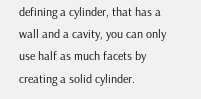defining a cylinder, that has a wall and a cavity, you can only use half as much facets by creating a solid cylinder.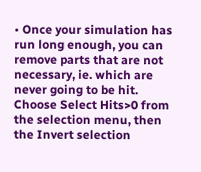• Once your simulation has run long enough, you can remove parts that are not necessary, ie. which are never going to be hit. Choose Select Hits>0 from the selection menu, then the Invert selection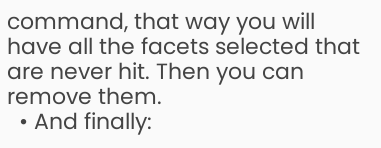command, that way you will have all the facets selected that are never hit. Then you can remove them.
  • And finally: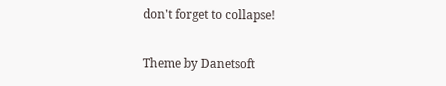don't forget to collapse!

Theme by Danetsoft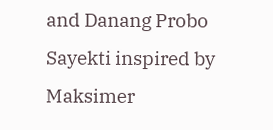and Danang Probo Sayekti inspired by Maksimer